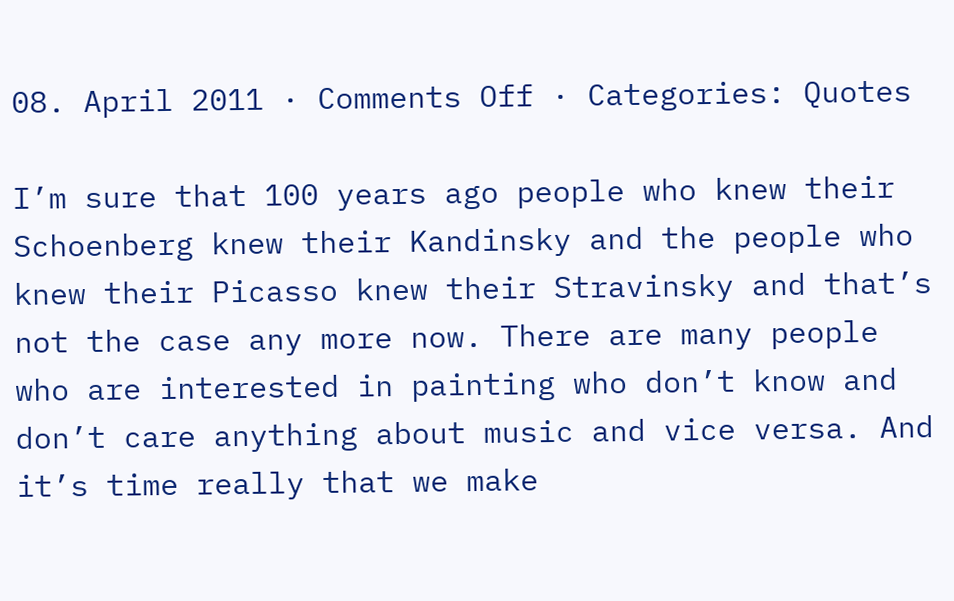08. April 2011 · Comments Off · Categories: Quotes

I’m sure that 100 years ago people who knew their Schoenberg knew their Kandinsky and the people who knew their Picasso knew their Stravinsky and that’s not the case any more now. There are many people who are interested in painting who don’t know and don’t care anything about music and vice versa. And it’s time really that we make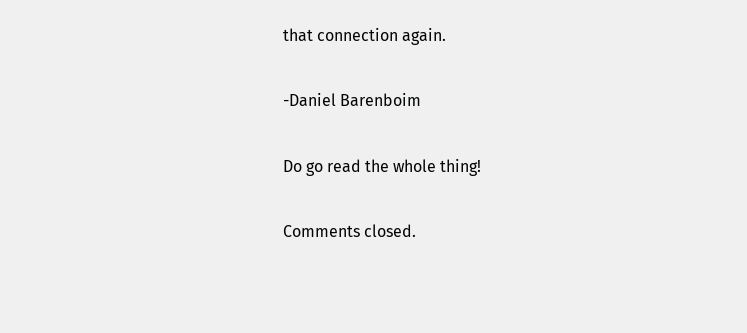that connection again.

-Daniel Barenboim

Do go read the whole thing!

Comments closed.